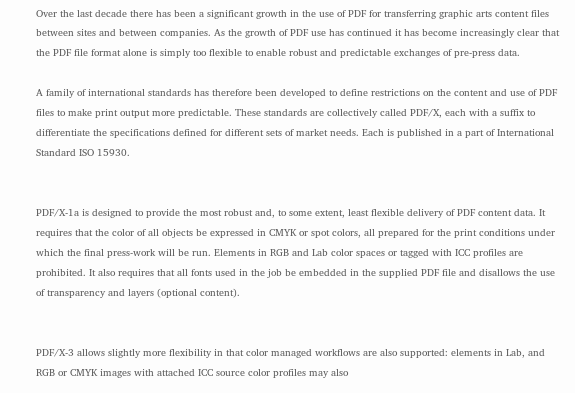Over the last decade there has been a significant growth in the use of PDF for transferring graphic arts content files between sites and between companies. As the growth of PDF use has continued it has become increasingly clear that the PDF file format alone is simply too flexible to enable robust and predictable exchanges of pre-press data.

A family of international standards has therefore been developed to define restrictions on the content and use of PDF files to make print output more predictable. These standards are collectively called PDF/X, each with a suffix to differentiate the specifications defined for different sets of market needs. Each is published in a part of International Standard ISO 15930.


PDF/X-1a is designed to provide the most robust and, to some extent, least flexible delivery of PDF content data. It requires that the color of all objects be expressed in CMYK or spot colors, all prepared for the print conditions under which the final press-work will be run. Elements in RGB and Lab color spaces or tagged with ICC profiles are prohibited. It also requires that all fonts used in the job be embedded in the supplied PDF file and disallows the use of transparency and layers (optional content).


PDF/X-3 allows slightly more flexibility in that color managed workflows are also supported: elements in Lab, and RGB or CMYK images with attached ICC source color profiles may also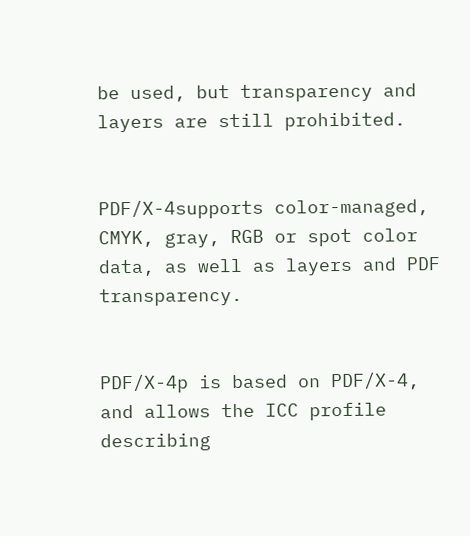be used, but transparency and layers are still prohibited.


PDF/X-4supports color-managed, CMYK, gray, RGB or spot color data, as well as layers and PDF transparency.


PDF/X-4p is based on PDF/X-4, and allows the ICC profile describing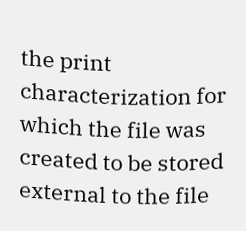the print characterization for which the file was created to be stored external to the file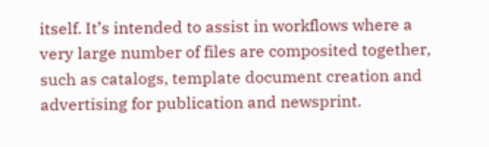itself. It’s intended to assist in workflows where a very large number of files are composited together, such as catalogs, template document creation and advertising for publication and newsprint.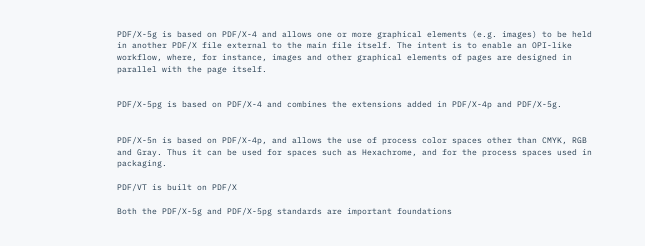PDF/X-5g is based on PDF/X-4 and allows one or more graphical elements (e.g. images) to be held in another PDF/X file external to the main file itself. The intent is to enable an OPI-like workflow, where, for instance, images and other graphical elements of pages are designed in parallel with the page itself.


PDF/X-5pg is based on PDF/X-4 and combines the extensions added in PDF/X-4p and PDF/X-5g.


PDF/X-5n is based on PDF/X-4p, and allows the use of process color spaces other than CMYK, RGB and Gray. Thus it can be used for spaces such as Hexachrome, and for the process spaces used in packaging.

PDF/VT is built on PDF/X

Both the PDF/X-5g and PDF/X-5pg standards are important foundations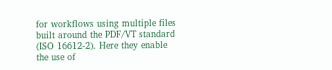for workflows using multiple files built around the PDF/VT standard (ISO 16612-2). Here they enable the use of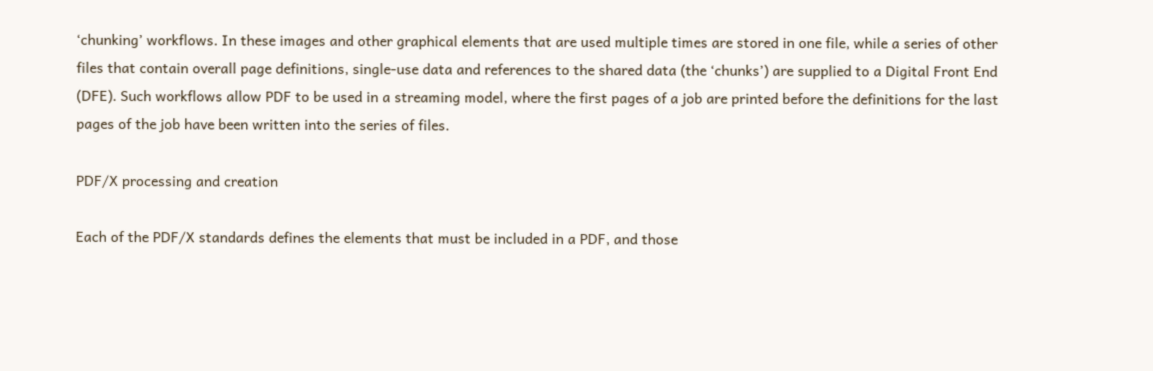‘chunking’ workflows. In these images and other graphical elements that are used multiple times are stored in one file, while a series of other files that contain overall page definitions, single-use data and references to the shared data (the ‘chunks’) are supplied to a Digital Front End (DFE). Such workflows allow PDF to be used in a streaming model, where the first pages of a job are printed before the definitions for the last pages of the job have been written into the series of files.

PDF/X processing and creation

Each of the PDF/X standards defines the elements that must be included in a PDF, and those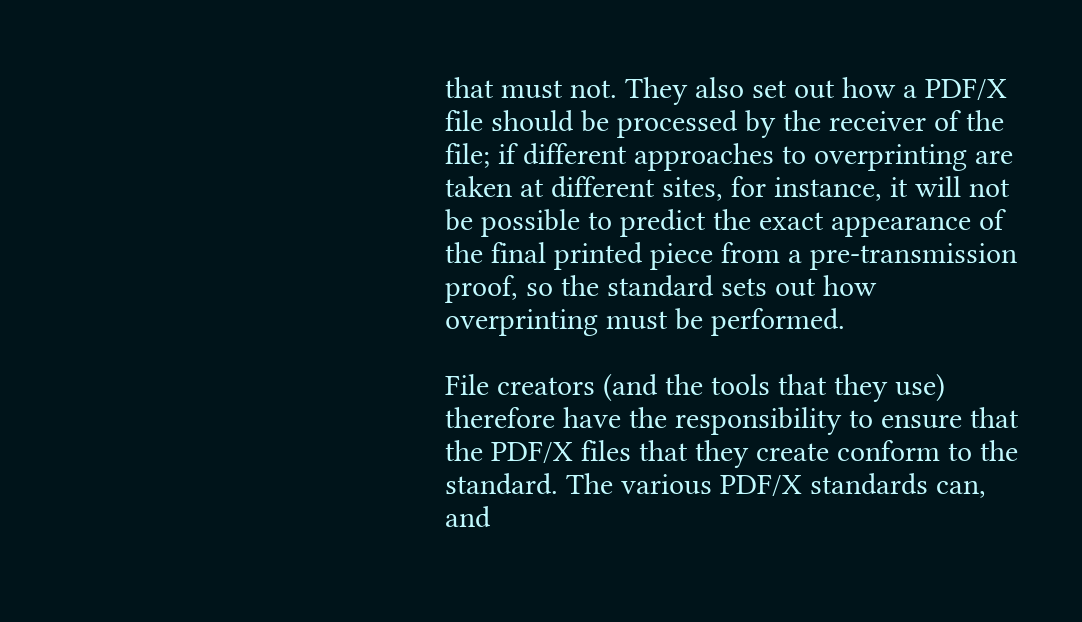that must not. They also set out how a PDF/X file should be processed by the receiver of the file; if different approaches to overprinting are taken at different sites, for instance, it will not be possible to predict the exact appearance of the final printed piece from a pre-transmission proof, so the standard sets out how overprinting must be performed.

File creators (and the tools that they use) therefore have the responsibility to ensure that the PDF/X files that they create conform to the standard. The various PDF/X standards can, and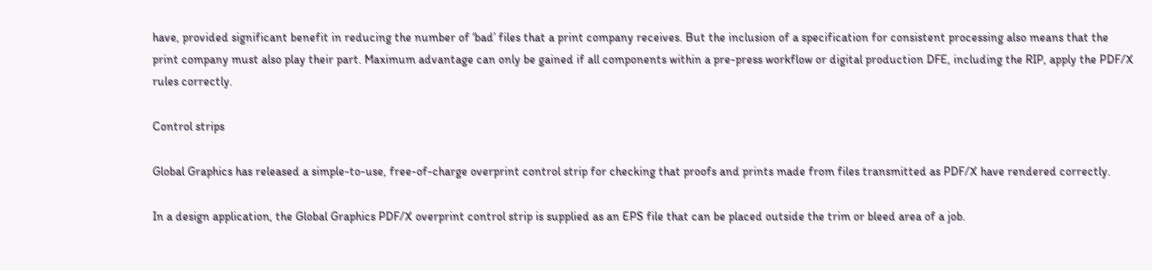have, provided significant benefit in reducing the number of ‘bad’ files that a print company receives. But the inclusion of a specification for consistent processing also means that the print company must also play their part. Maximum advantage can only be gained if all components within a pre-press workflow or digital production DFE, including the RIP, apply the PDF/X rules correctly.

Control strips

Global Graphics has released a simple-to-use, free-of-charge overprint control strip for checking that proofs and prints made from files transmitted as PDF/X have rendered correctly.

In a design application, the Global Graphics PDF/X overprint control strip is supplied as an EPS file that can be placed outside the trim or bleed area of a job.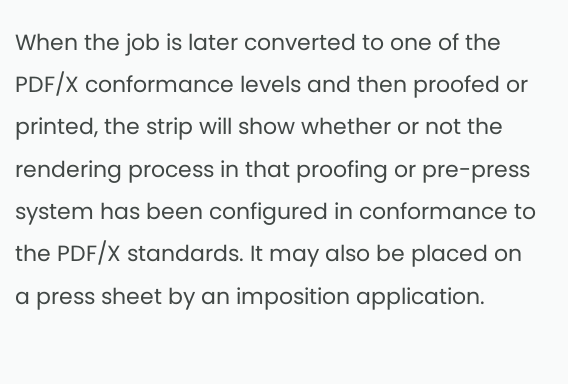When the job is later converted to one of the PDF/X conformance levels and then proofed or printed, the strip will show whether or not the rendering process in that proofing or pre-press system has been configured in conformance to the PDF/X standards. It may also be placed on a press sheet by an imposition application.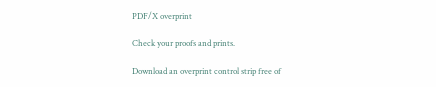PDF/X overprint

Check your proofs and prints.

Download an overprint control strip free of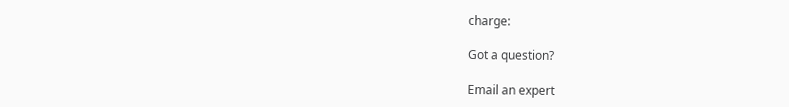charge:

Got a question?

Email an expert